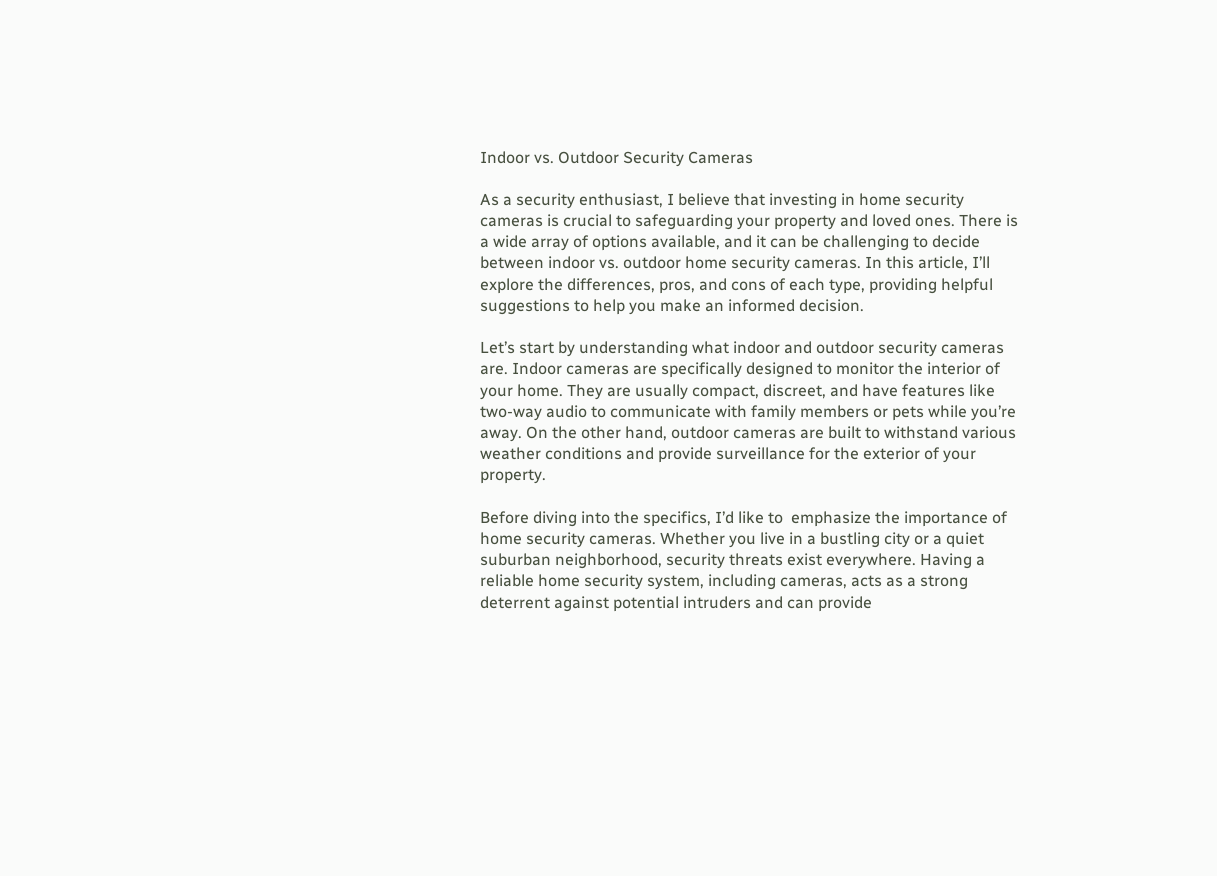Indoor vs. Outdoor Security Cameras

As a security enthusiast, I believe that investing in home security cameras is crucial to safeguarding your property and loved ones. There is a wide array of options available, and it can be challenging to decide between indoor vs. outdoor home security cameras. In this article, I’ll explore the differences, pros, and cons of each type, providing helpful suggestions to help you make an informed decision.

Let’s start by understanding what indoor and outdoor security cameras are. Indoor cameras are specifically designed to monitor the interior of your home. They are usually compact, discreet, and have features like two-way audio to communicate with family members or pets while you’re away. On the other hand, outdoor cameras are built to withstand various weather conditions and provide surveillance for the exterior of your property.

Before diving into the specifics, I’d like to  emphasize the importance of home security cameras. Whether you live in a bustling city or a quiet suburban neighborhood, security threats exist everywhere. Having a reliable home security system, including cameras, acts as a strong deterrent against potential intruders and can provide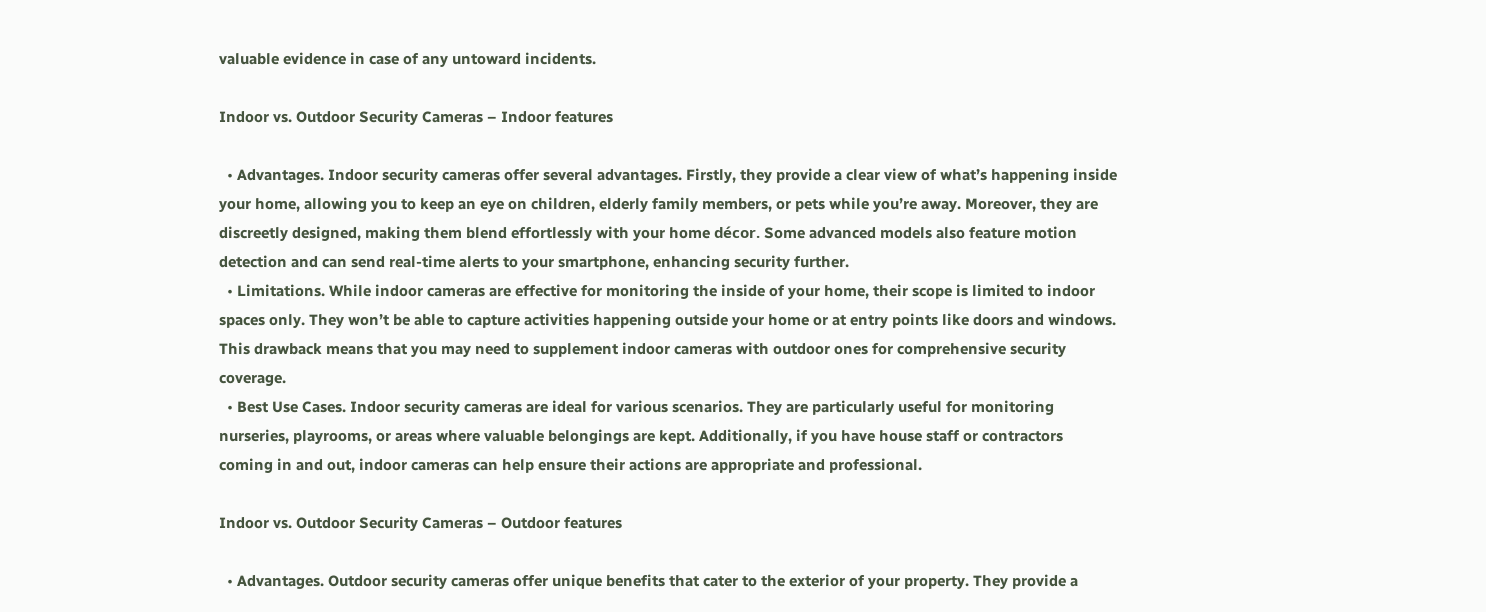valuable evidence in case of any untoward incidents.

Indoor vs. Outdoor Security Cameras – Indoor features

  • Advantages. Indoor security cameras offer several advantages. Firstly, they provide a clear view of what’s happening inside your home, allowing you to keep an eye on children, elderly family members, or pets while you’re away. Moreover, they are discreetly designed, making them blend effortlessly with your home décor. Some advanced models also feature motion detection and can send real-time alerts to your smartphone, enhancing security further.
  • Limitations. While indoor cameras are effective for monitoring the inside of your home, their scope is limited to indoor spaces only. They won’t be able to capture activities happening outside your home or at entry points like doors and windows. This drawback means that you may need to supplement indoor cameras with outdoor ones for comprehensive security coverage.
  • Best Use Cases. Indoor security cameras are ideal for various scenarios. They are particularly useful for monitoring nurseries, playrooms, or areas where valuable belongings are kept. Additionally, if you have house staff or contractors coming in and out, indoor cameras can help ensure their actions are appropriate and professional.

Indoor vs. Outdoor Security Cameras – Outdoor features

  • Advantages. Outdoor security cameras offer unique benefits that cater to the exterior of your property. They provide a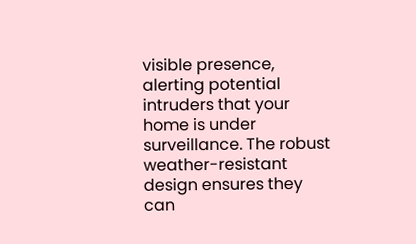visible presence, alerting potential intruders that your home is under surveillance. The robust weather-resistant design ensures they can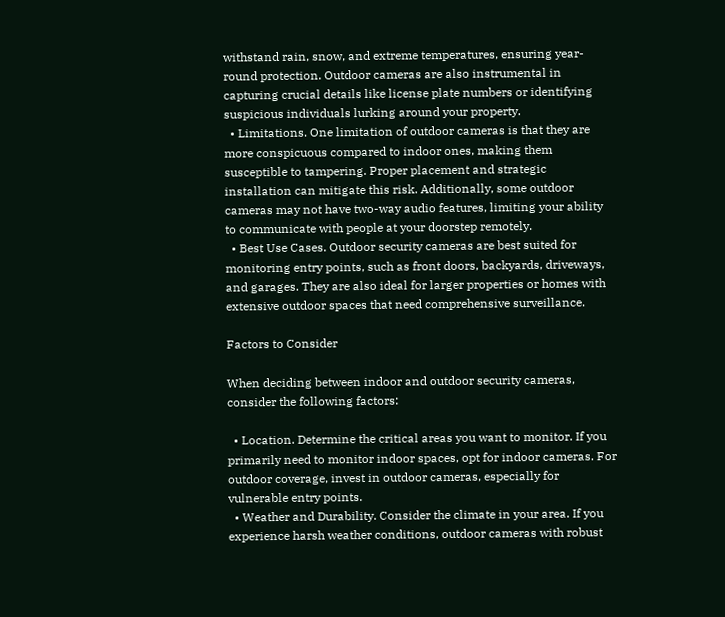withstand rain, snow, and extreme temperatures, ensuring year-round protection. Outdoor cameras are also instrumental in capturing crucial details like license plate numbers or identifying suspicious individuals lurking around your property.
  • Limitations. One limitation of outdoor cameras is that they are more conspicuous compared to indoor ones, making them susceptible to tampering. Proper placement and strategic installation can mitigate this risk. Additionally, some outdoor cameras may not have two-way audio features, limiting your ability to communicate with people at your doorstep remotely.
  • Best Use Cases. Outdoor security cameras are best suited for monitoring entry points, such as front doors, backyards, driveways, and garages. They are also ideal for larger properties or homes with extensive outdoor spaces that need comprehensive surveillance.

Factors to Consider

When deciding between indoor and outdoor security cameras, consider the following factors:

  • Location. Determine the critical areas you want to monitor. If you primarily need to monitor indoor spaces, opt for indoor cameras. For outdoor coverage, invest in outdoor cameras, especially for vulnerable entry points.
  • Weather and Durability. Consider the climate in your area. If you experience harsh weather conditions, outdoor cameras with robust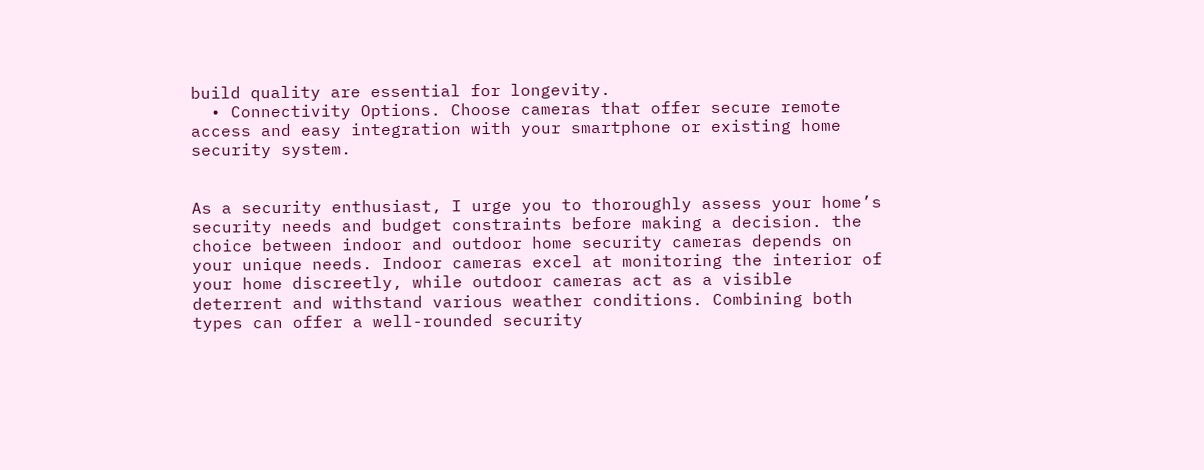build quality are essential for longevity.
  • Connectivity Options. Choose cameras that offer secure remote access and easy integration with your smartphone or existing home security system.


As a security enthusiast, I urge you to thoroughly assess your home’s security needs and budget constraints before making a decision. the choice between indoor and outdoor home security cameras depends on your unique needs. Indoor cameras excel at monitoring the interior of your home discreetly, while outdoor cameras act as a visible deterrent and withstand various weather conditions. Combining both types can offer a well-rounded security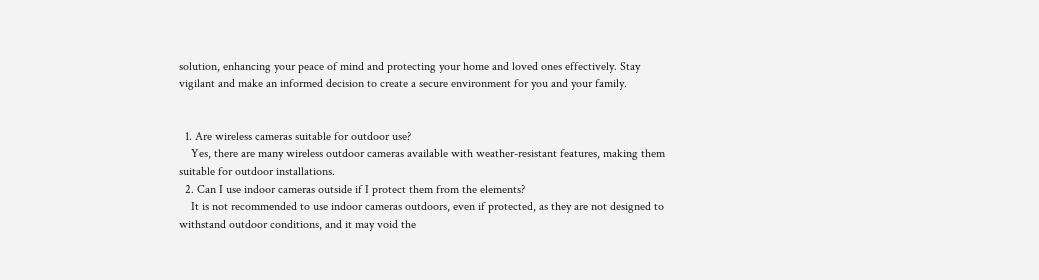solution, enhancing your peace of mind and protecting your home and loved ones effectively. Stay vigilant and make an informed decision to create a secure environment for you and your family.


  1. Are wireless cameras suitable for outdoor use?
    Yes, there are many wireless outdoor cameras available with weather-resistant features, making them suitable for outdoor installations.
  2. Can I use indoor cameras outside if I protect them from the elements?
    It is not recommended to use indoor cameras outdoors, even if protected, as they are not designed to withstand outdoor conditions, and it may void the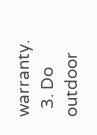warranty.
  3. Do outdoor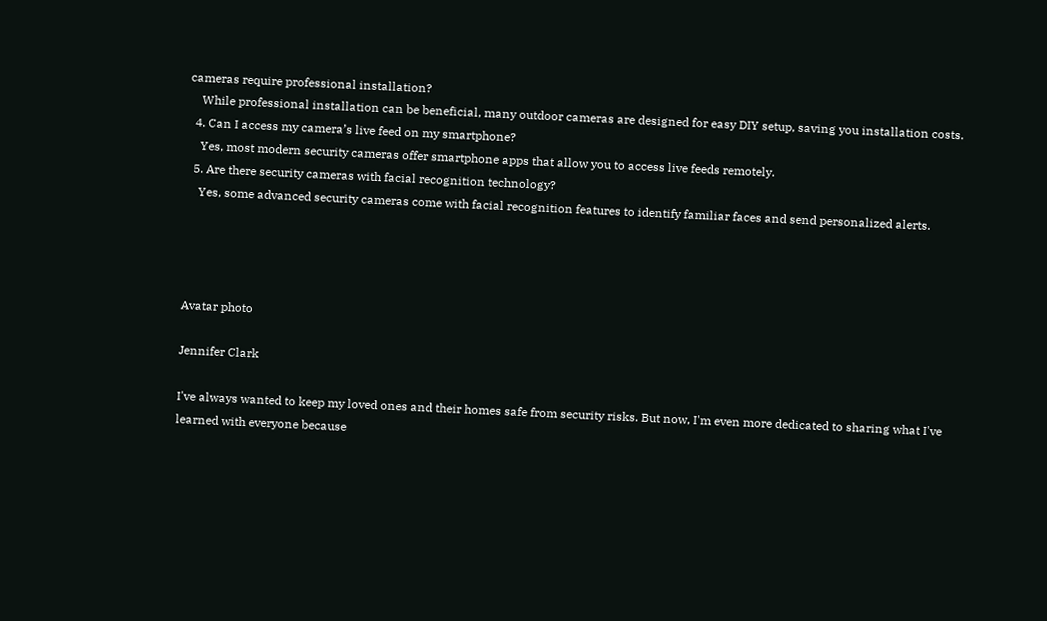cameras require professional installation?
    While professional installation can be beneficial, many outdoor cameras are designed for easy DIY setup, saving you installation costs.
  4. Can I access my camera’s live feed on my smartphone?
    Yes, most modern security cameras offer smartphone apps that allow you to access live feeds remotely.
  5. Are there security cameras with facial recognition technology?
    Yes, some advanced security cameras come with facial recognition features to identify familiar faces and send personalized alerts.




Avatar photo

Jennifer Clark

I've always wanted to keep my loved ones and their homes safe from security risks. But now, I'm even more dedicated to sharing what I've learned with everyone because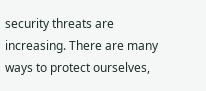security threats are increasing. There are many ways to protect ourselves,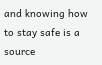and knowing how to stay safe is a source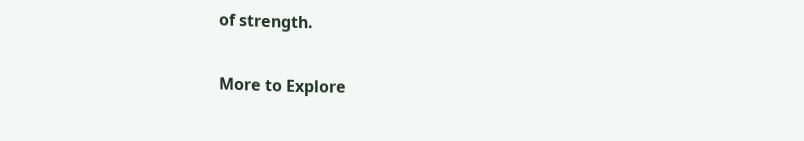of strength.

More to Explore